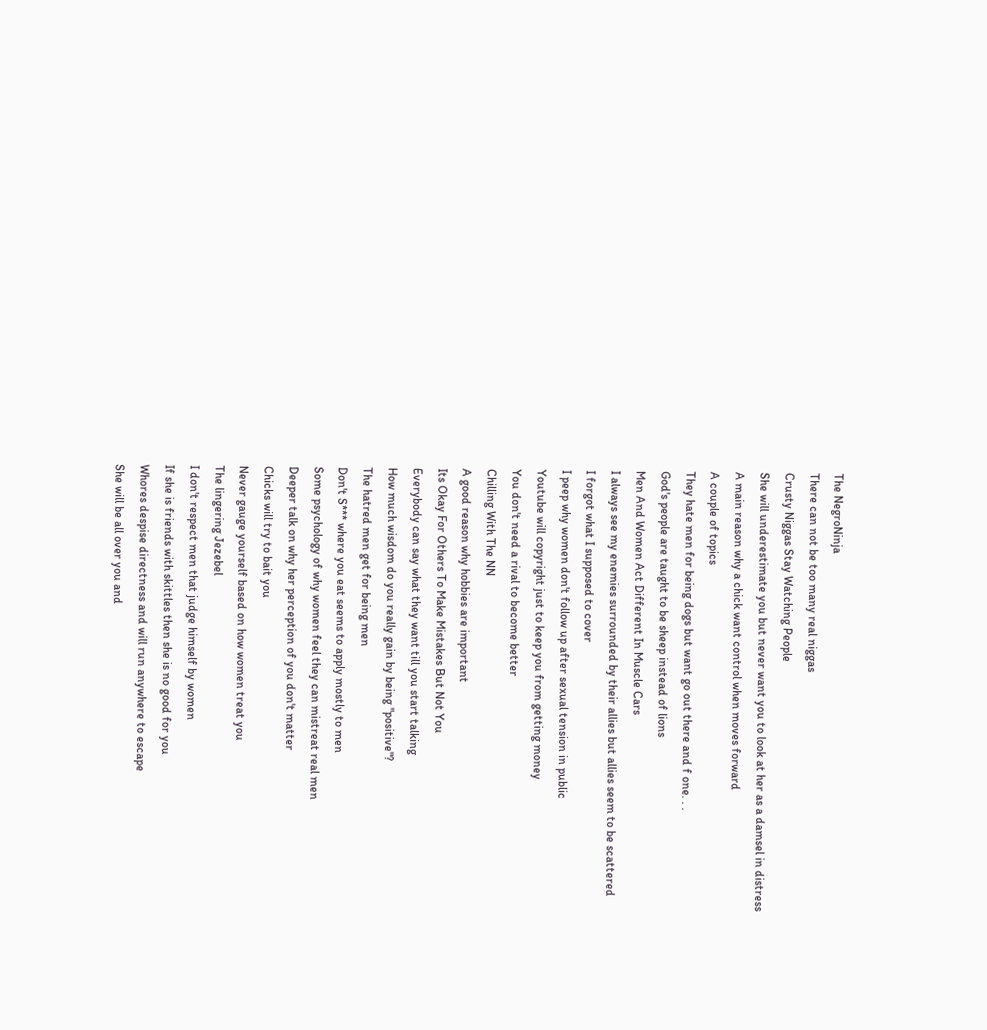The NegroNinja
There can not be too many real niggas
Crusty Niggas Stay Watching People
She will underestimate you but never want you to look at her as a damsel in distress
A main reason why a chick want control when moves forward
A couple of topics
They hate men for being dogs but want go out there and f one. . .
God's people are taught to be sheep instead of lions
Men And Women Act Different In Muscle Cars
I always see my enemies surrounded by their allies but allies seem to be scattered
I forgot what I supposed to cover
I peep why women don't follow up after sexual tension in public
Youtube will copyright just to keep you from getting money
You don't need a rival to become better
Chilling With The NN
A good reason why hobbies are important
Its Okay For Others To Make Mistakes But Not You
Everybody can say what they want till you start talking
How much wisdom do you really gain by being "positive"?
The hatred men get for being men
Don't S*** where you eat seems to apply mostly to men
Some psychology of why women feel they can mistreat real men
Deeper talk on why her perception of you don't matter
Chicks will try to bait you
Never gauge yourself based on how women treat you
The lingering Jezebel
I don't respect men that judge himself by women
If she is friends with skittles then she is no good for you
Whores despise directness and will run anywhere to escape
She will be all over you and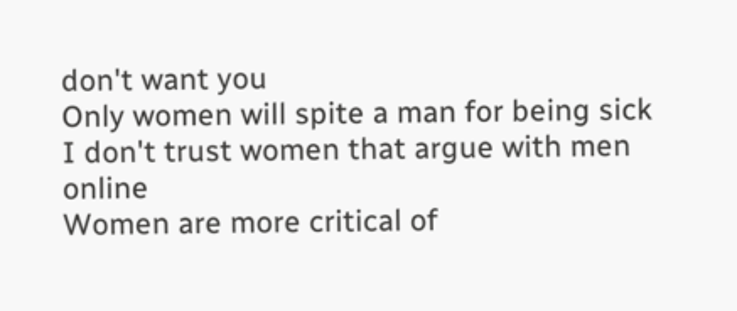don't want you
Only women will spite a man for being sick
I don't trust women that argue with men online
Women are more critical of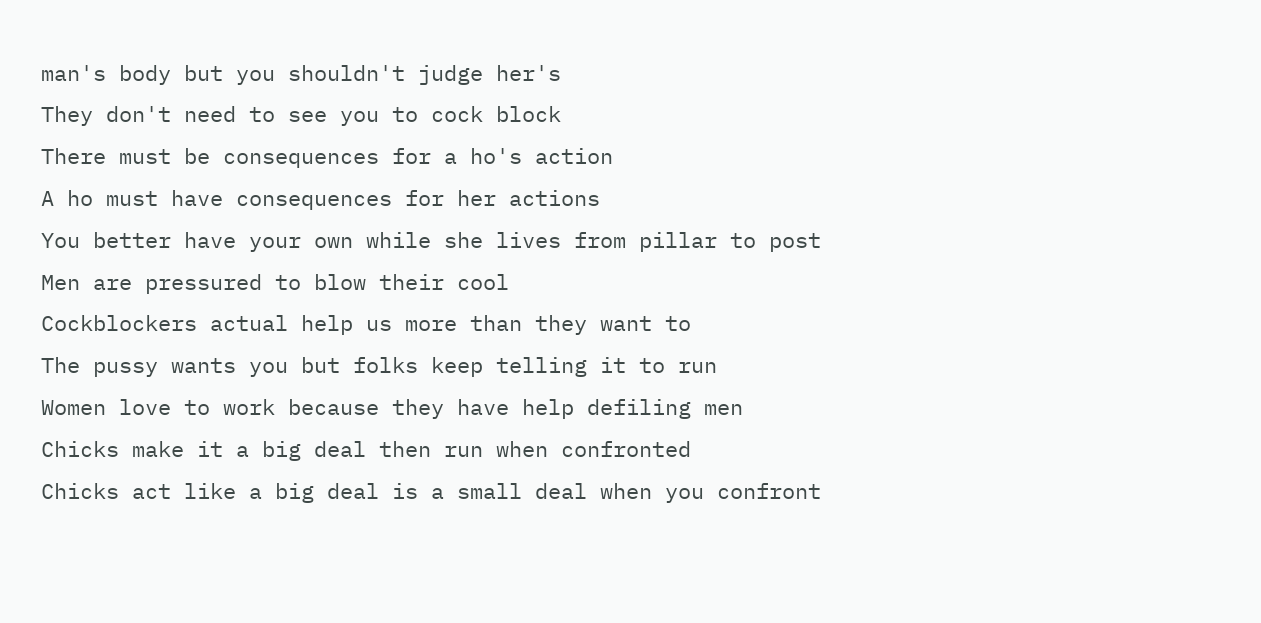man's body but you shouldn't judge her's
They don't need to see you to cock block
There must be consequences for a ho's action
A ho must have consequences for her actions
You better have your own while she lives from pillar to post
Men are pressured to blow their cool
Cockblockers actual help us more than they want to
The pussy wants you but folks keep telling it to run
Women love to work because they have help defiling men
Chicks make it a big deal then run when confronted
Chicks act like a big deal is a small deal when you confront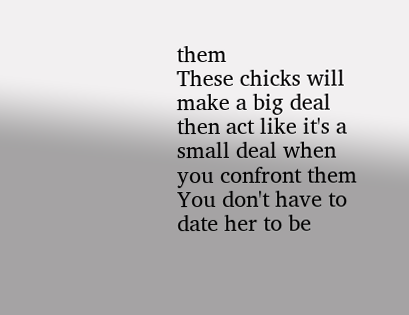them
These chicks will make a big deal then act like it's a small deal when you confront them
You don't have to date her to be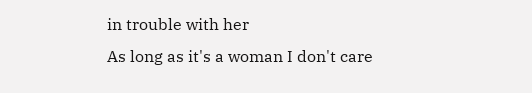in trouble with her
As long as it's a woman I don't care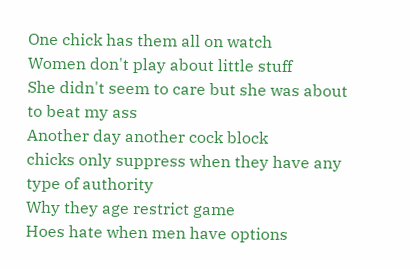One chick has them all on watch
Women don't play about little stuff
She didn't seem to care but she was about to beat my ass
Another day another cock block
chicks only suppress when they have any type of authority
Why they age restrict game
Hoes hate when men have options